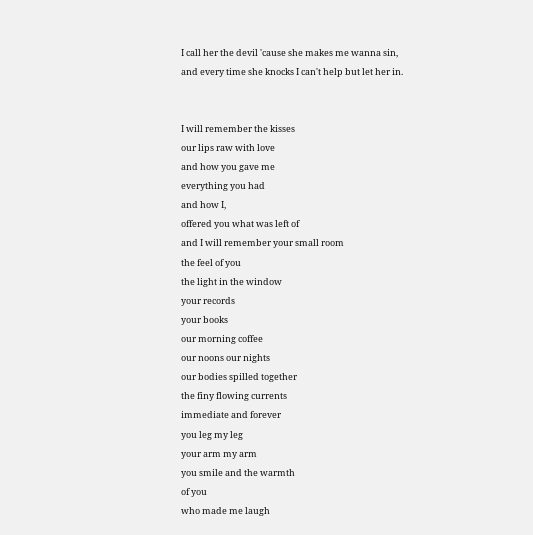I call her the devil 'cause she makes me wanna sin,
and every time she knocks I can't help but let her in.


I will remember the kisses
our lips raw with love
and how you gave me
everything you had
and how I,
offered you what was left of
and I will remember your small room
the feel of you
the light in the window
your records
your books
our morning coffee
our noons our nights
our bodies spilled together
the finy flowing currents
immediate and forever
you leg my leg
your arm my arm
you smile and the warmth
of you
who made me laugh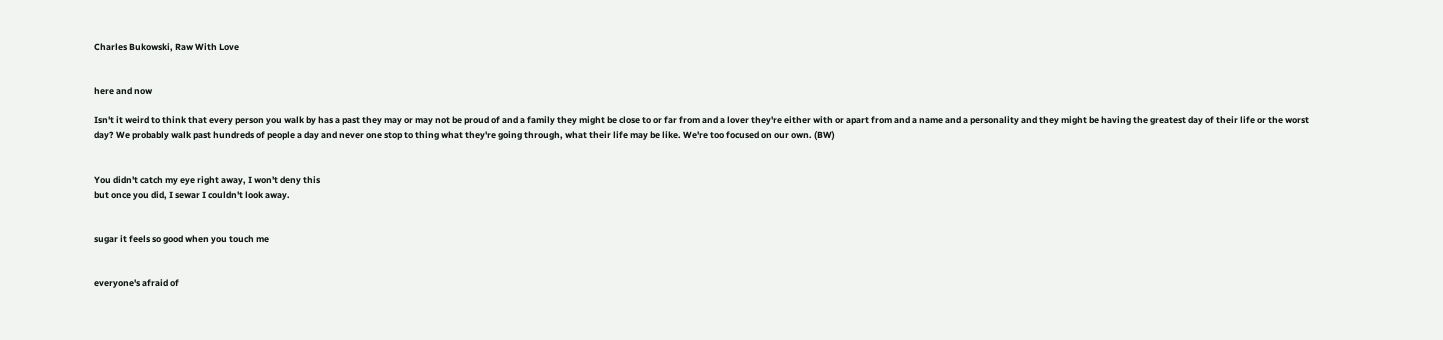Charles Bukowski, Raw With Love


here and now

Isn't it weird to think that every person you walk by has a past they may or may not be proud of and a family they might be close to or far from and a lover they're either with or apart from and a name and a personality and they might be having the greatest day of their life or the worst day? We probably walk past hundreds of people a day and never one stop to thing what they're going through, what their life may be like. We're too focused on our own. (BW)


You didn't catch my eye right away, I won't deny this
but once you did, I sewar I couldn't look away.


sugar it feels so good when you touch me


everyone's afraid of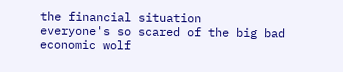the financial situation
everyone's so scared of the big bad economic wolf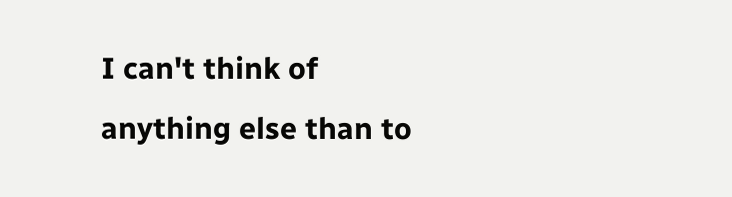I can't think of anything else than to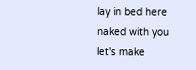lay in bed here naked with you
let's make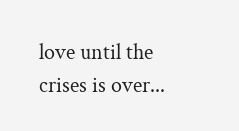love until the crises is over...